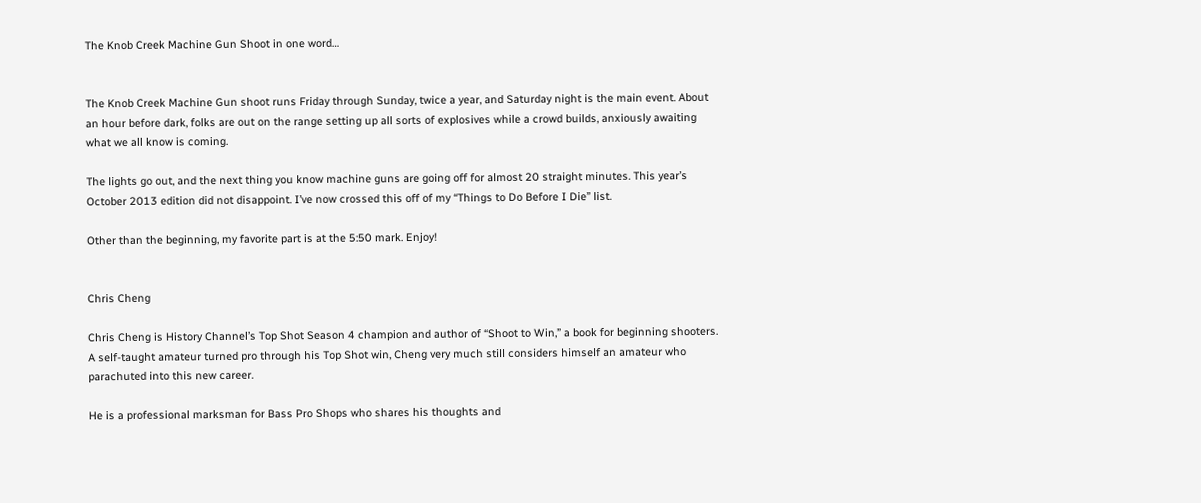The Knob Creek Machine Gun Shoot in one word…


The Knob Creek Machine Gun shoot runs Friday through Sunday, twice a year, and Saturday night is the main event. About an hour before dark, folks are out on the range setting up all sorts of explosives while a crowd builds, anxiously awaiting what we all know is coming.

The lights go out, and the next thing you know machine guns are going off for almost 20 straight minutes. This year’s October 2013 edition did not disappoint. I’ve now crossed this off of my “Things to Do Before I Die” list.

Other than the beginning, my favorite part is at the 5:50 mark. Enjoy!


Chris Cheng

Chris Cheng is History Channel’s Top Shot Season 4 champion and author of “Shoot to Win,” a book for beginning shooters. A self-taught amateur turned pro through his Top Shot win, Cheng very much still considers himself an amateur who parachuted into this new career.

He is a professional marksman for Bass Pro Shops who shares his thoughts and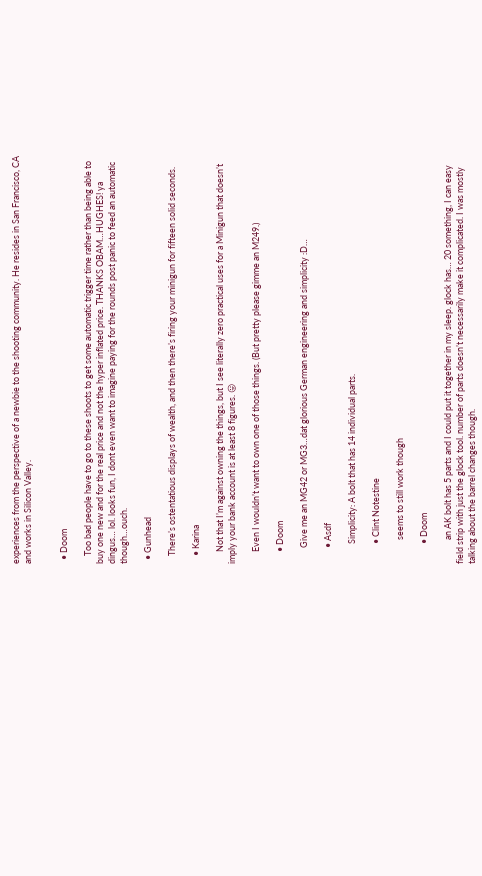experiences from the perspective of a newbie to the shooting community. He resides in San Francisco, CA and works in Silicon Valley.


  • Doom

    Too bad people have to go to these shoots to get some automatic trigger time rather than being able to buy one new and for the real price and not the hyper inflated price. THANKS OBAM…HUGHES! ya dingus… lol. looks fun, I dont even want to imagine paying for the rounds post panic to feed an automatic though…ouch.

  • Gunhead

    There’s ostentatious displays of wealth, and then there’s firing your minigun for fifteen solid seconds.

    • Karina

      Not that I’m against owning the things, but I see literally zero practical uses for a Minigun that doesn’t imply your bank account is at least 8 figures. 😛

      Even I wouldn’t want to own one of those things. (But pretty please gimme an M249.)

      • Doom

        Give me an MG42 or MG3…dat glorious German engineering and simplicity :D…

        • Asdf

          Simplicity: A bolt that has 14 individual parts.

          • Clint Notestine

            seems to still work though

          • Doom

            an AK bolt has 5 parts and I could put it together in my sleep. glock has… 20 something, I can easy field strip with just the glock tool. number of parts doesn’t necessarily make it complicated. I was mostly talking about the barrel changes though.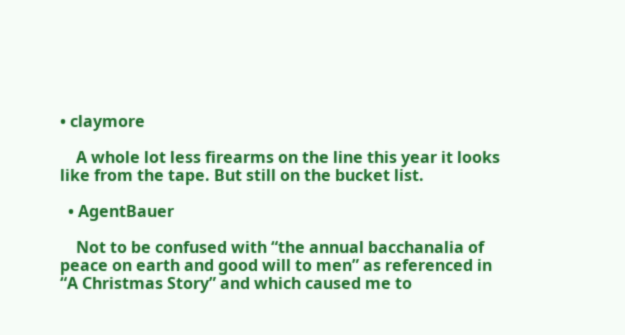• claymore

    A whole lot less firearms on the line this year it looks like from the tape. But still on the bucket list.

  • AgentBauer

    Not to be confused with “the annual bacchanalia of peace on earth and good will to men” as referenced in “A Christmas Story” and which caused me to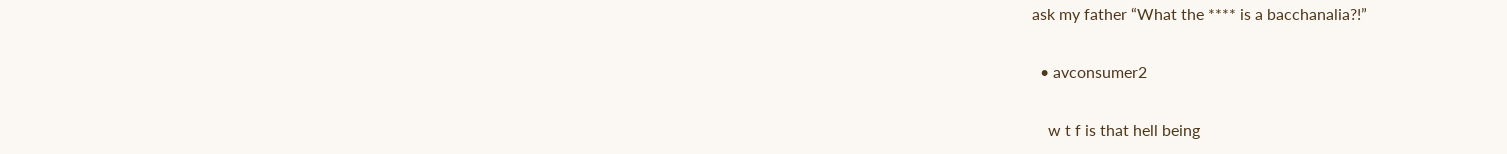ask my father “What the **** is a bacchanalia?!”

  • avconsumer2

    w t f is that hell being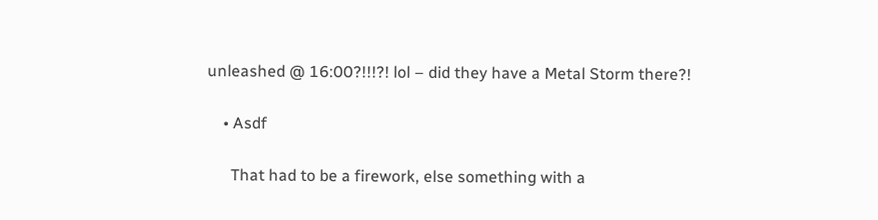unleashed @ 16:00?!!!?! lol – did they have a Metal Storm there?!

    • Asdf

      That had to be a firework, else something with a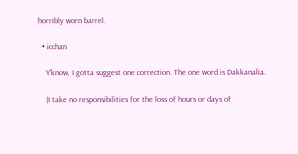horribly worn barrel.

  • icchan

    Y’know, I gotta suggest one correction. The one word is Dakkanalia.

    (I take no responsibilities for the loss of hours or days of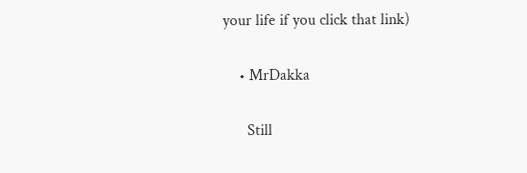your life if you click that link)

    • MrDakka

      Still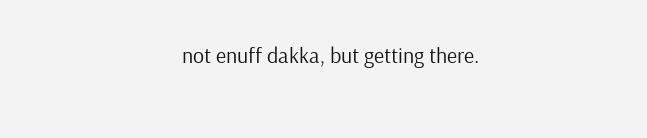not enuff dakka, but getting there.